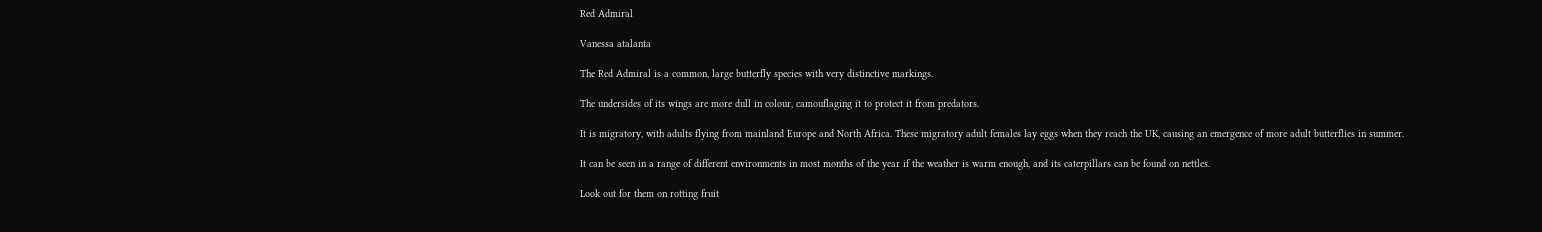Red Admiral

Vanessa atalanta

The Red Admiral is a common, large butterfly species with very distinctive markings.

The undersides of its wings are more dull in colour, camouflaging it to protect it from predators.

It is migratory, with adults flying from mainland Europe and North Africa. These migratory adult females lay eggs when they reach the UK, causing an emergence of more adult butterflies in summer.

It can be seen in a range of different environments in most months of the year if the weather is warm enough, and its caterpillars can be found on nettles.

Look out for them on rotting fruit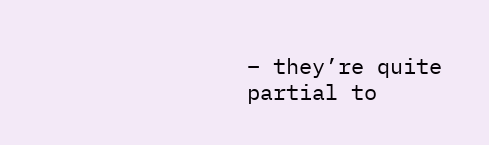– they’re quite partial to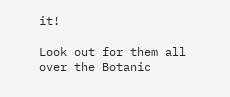it!

Look out for them all over the Botanic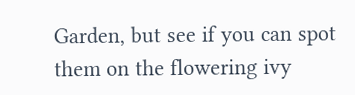Garden, but see if you can spot them on the flowering ivy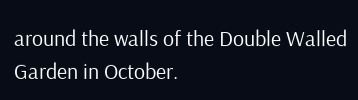around the walls of the Double Walled Garden in October.